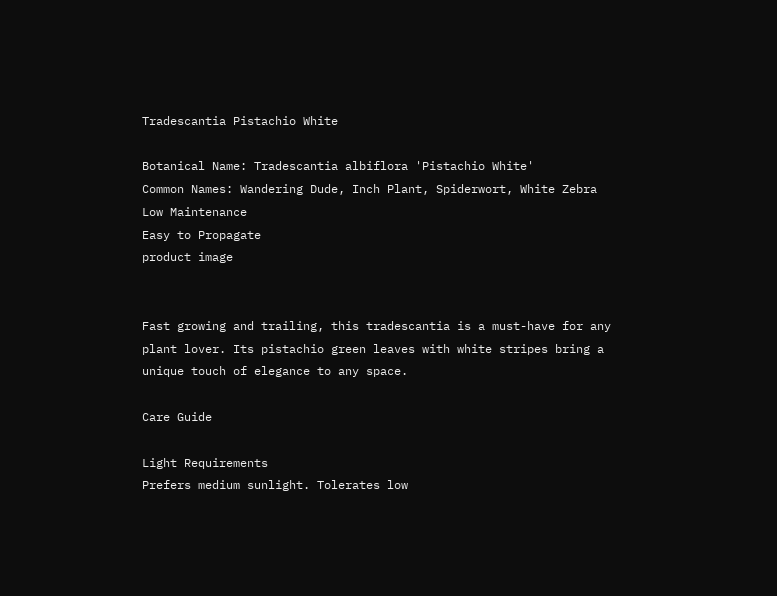Tradescantia Pistachio White

Botanical Name: Tradescantia albiflora 'Pistachio White'
Common Names: Wandering Dude, Inch Plant, Spiderwort, White Zebra
Low Maintenance
Easy to Propagate
product image


Fast growing and trailing, this tradescantia is a must-have for any plant lover. Its pistachio green leaves with white stripes bring a unique touch of elegance to any space.

Care Guide

Light Requirements
Prefers medium sunlight. Tolerates low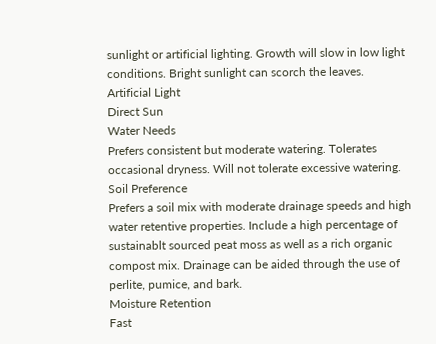sunlight or artificial lighting. Growth will slow in low light conditions. Bright sunlight can scorch the leaves.
Artificial Light
Direct Sun
Water Needs
Prefers consistent but moderate watering. Tolerates occasional dryness. Will not tolerate excessive watering.
Soil Preference
Prefers a soil mix with moderate drainage speeds and high water retentive properties. Include a high percentage of sustainablt sourced peat moss as well as a rich organic compost mix. Drainage can be aided through the use of perlite, pumice, and bark.
Moisture Retention
Fast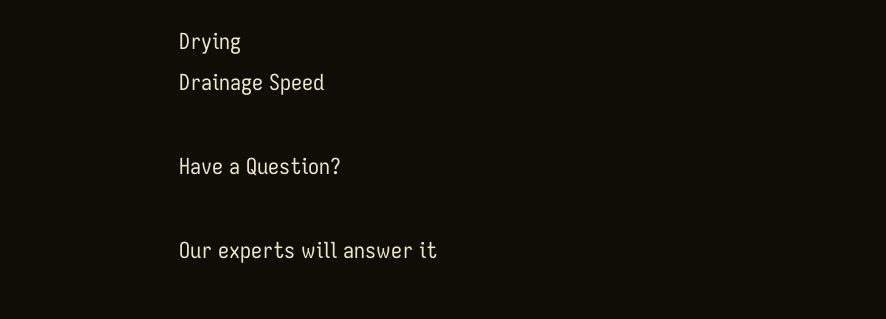Drying
Drainage Speed

Have a Question?

Our experts will answer it